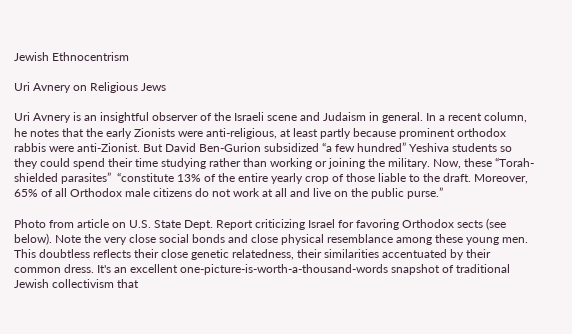Jewish Ethnocentrism

Uri Avnery on Religious Jews

Uri Avnery is an insightful observer of the Israeli scene and Judaism in general. In a recent column, he notes that the early Zionists were anti-religious, at least partly because prominent orthodox rabbis were anti-Zionist. But David Ben-Gurion subsidized “a few hundred” Yeshiva students so they could spend their time studying rather than working or joining the military. Now, these “Torah-shielded parasites”  “constitute 13% of the entire yearly crop of those liable to the draft. Moreover, 65% of all Orthodox male citizens do not work at all and live on the public purse.”

Photo from article on U.S. State Dept. Report criticizing Israel for favoring Orthodox sects (see below). Note the very close social bonds and close physical resemblance among these young men. This doubtless reflects their close genetic relatedness, their similarities accentuated by their common dress. It's an excellent one-picture-is-worth-a-thousand-words snapshot of traditional Jewish collectivism that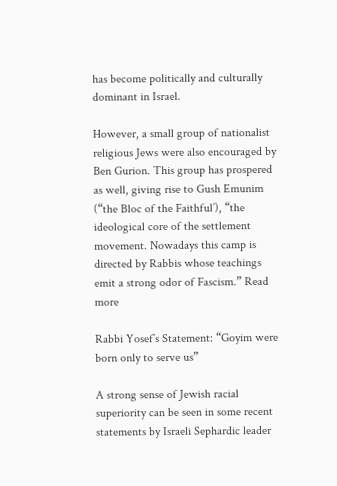has become politically and culturally dominant in Israel.

However, a small group of nationalist religious Jews were also encouraged by Ben Gurion. This group has prospered as well, giving rise to Gush Emunim (“the Bloc of the Faithful’), “the ideological core of the settlement movement. Nowadays this camp is directed by Rabbis whose teachings emit a strong odor of Fascism.” Read more

Rabbi Yosef’s Statement: “Goyim were born only to serve us”

A strong sense of Jewish racial superiority can be seen in some recent statements by Israeli Sephardic leader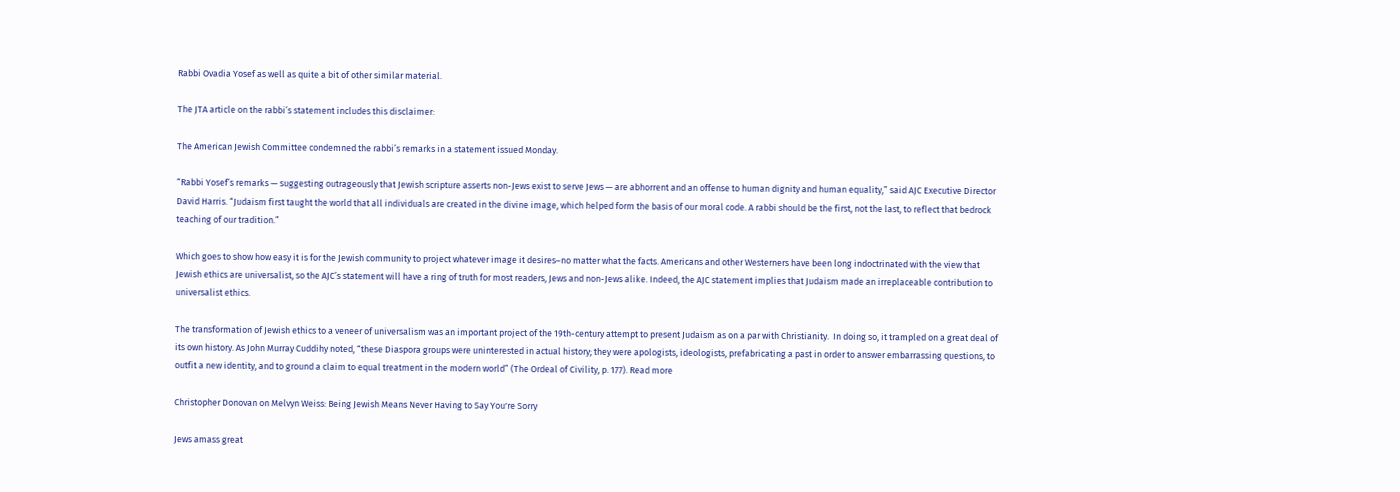Rabbi Ovadia Yosef as well as quite a bit of other similar material.

The JTA article on the rabbi’s statement includes this disclaimer:

The American Jewish Committee condemned the rabbi’s remarks in a statement issued Monday.

“Rabbi Yosef’s remarks — suggesting outrageously that Jewish scripture asserts non-Jews exist to serve Jews — are abhorrent and an offense to human dignity and human equality,” said AJC Executive Director David Harris. “Judaism first taught the world that all individuals are created in the divine image, which helped form the basis of our moral code. A rabbi should be the first, not the last, to reflect that bedrock teaching of our tradition.”

Which goes to show how easy it is for the Jewish community to project whatever image it desires–no matter what the facts. Americans and other Westerners have been long indoctrinated with the view that Jewish ethics are universalist, so the AJC’s statement will have a ring of truth for most readers, Jews and non-Jews alike. Indeed, the AJC statement implies that Judaism made an irreplaceable contribution to universalist ethics.

The transformation of Jewish ethics to a veneer of universalism was an important project of the 19th-century attempt to present Judaism as on a par with Christianity.  In doing so, it trampled on a great deal of its own history. As John Murray Cuddihy noted, “these Diaspora groups were uninterested in actual history; they were apologists, ideologists, prefabricating a past in order to answer embarrassing questions, to outfit a new identity, and to ground a claim to equal treatment in the modern world” (The Ordeal of Civility, p. 177). Read more

Christopher Donovan on Melvyn Weiss: Being Jewish Means Never Having to Say You're Sorry

Jews amass great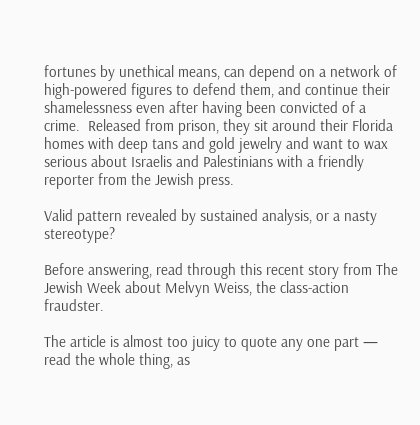fortunes by unethical means, can depend on a network of high-powered figures to defend them, and continue their shamelessness even after having been convicted of a crime.  Released from prison, they sit around their Florida homes with deep tans and gold jewelry and want to wax serious about Israelis and Palestinians with a friendly reporter from the Jewish press.

Valid pattern revealed by sustained analysis, or a nasty stereotype?

Before answering, read through this recent story from The Jewish Week about Melvyn Weiss, the class-action fraudster.

The article is almost too juicy to quote any one part — read the whole thing, as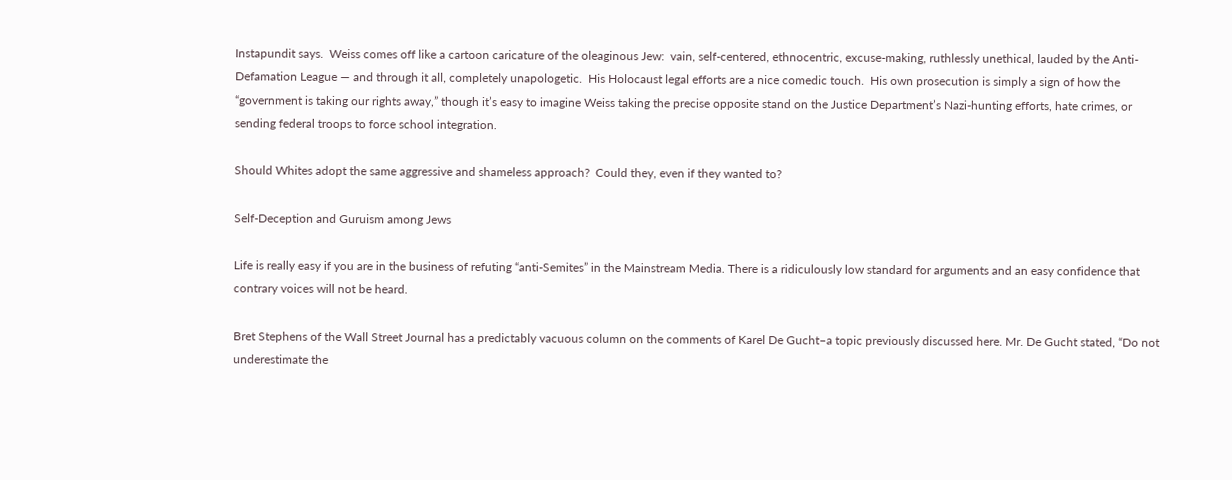Instapundit says.  Weiss comes off like a cartoon caricature of the oleaginous Jew:  vain, self-centered, ethnocentric, excuse-making, ruthlessly unethical, lauded by the Anti-Defamation League — and through it all, completely unapologetic.  His Holocaust legal efforts are a nice comedic touch.  His own prosecution is simply a sign of how the “government is taking our rights away,” though it’s easy to imagine Weiss taking the precise opposite stand on the Justice Department’s Nazi-hunting efforts, hate crimes, or sending federal troops to force school integration.

Should Whites adopt the same aggressive and shameless approach?  Could they, even if they wanted to?

Self-Deception and Guruism among Jews

Life is really easy if you are in the business of refuting “anti-Semites” in the Mainstream Media. There is a ridiculously low standard for arguments and an easy confidence that contrary voices will not be heard.

Bret Stephens of the Wall Street Journal has a predictably vacuous column on the comments of Karel De Gucht–a topic previously discussed here. Mr. De Gucht stated, “Do not underestimate the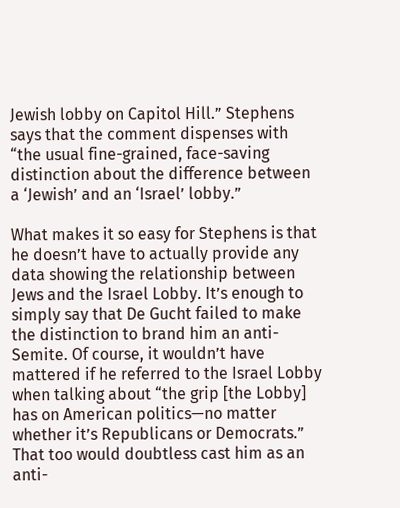Jewish lobby on Capitol Hill.” Stephens says that the comment dispenses with “the usual fine-grained, face-saving distinction about the difference between a ‘Jewish’ and an ‘Israel’ lobby.”

What makes it so easy for Stephens is that he doesn’t have to actually provide any data showing the relationship between Jews and the Israel Lobby. It’s enough to simply say that De Gucht failed to make the distinction to brand him an anti-Semite. Of course, it wouldn’t have mattered if he referred to the Israel Lobby when talking about “the grip [the Lobby] has on American politics—no matter whether it’s Republicans or Democrats.”  That too would doubtless cast him as an anti-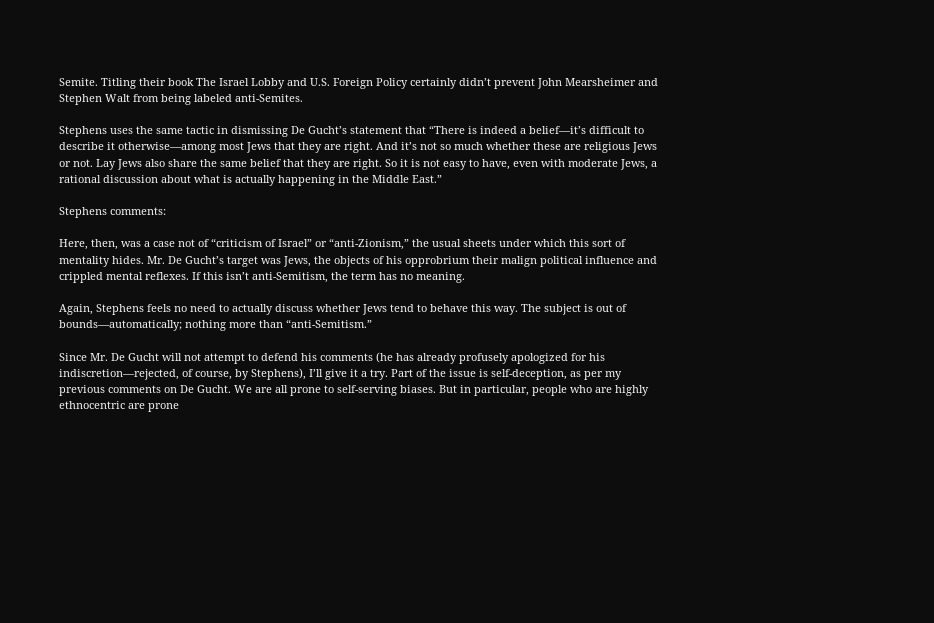Semite. Titling their book The Israel Lobby and U.S. Foreign Policy certainly didn’t prevent John Mearsheimer and Stephen Walt from being labeled anti-Semites.

Stephens uses the same tactic in dismissing De Gucht’s statement that “There is indeed a belief—it’s difficult to describe it otherwise—among most Jews that they are right. And it’s not so much whether these are religious Jews or not. Lay Jews also share the same belief that they are right. So it is not easy to have, even with moderate Jews, a rational discussion about what is actually happening in the Middle East.”

Stephens comments:

Here, then, was a case not of “criticism of Israel” or “anti-Zionism,” the usual sheets under which this sort of mentality hides. Mr. De Gucht’s target was Jews, the objects of his opprobrium their malign political influence and crippled mental reflexes. If this isn’t anti-Semitism, the term has no meaning.

Again, Stephens feels no need to actually discuss whether Jews tend to behave this way. The subject is out of bounds—automatically; nothing more than “anti-Semitism.”

Since Mr. De Gucht will not attempt to defend his comments (he has already profusely apologized for his indiscretion—rejected, of course, by Stephens), I’ll give it a try. Part of the issue is self-deception, as per my previous comments on De Gucht. We are all prone to self-serving biases. But in particular, people who are highly ethnocentric are prone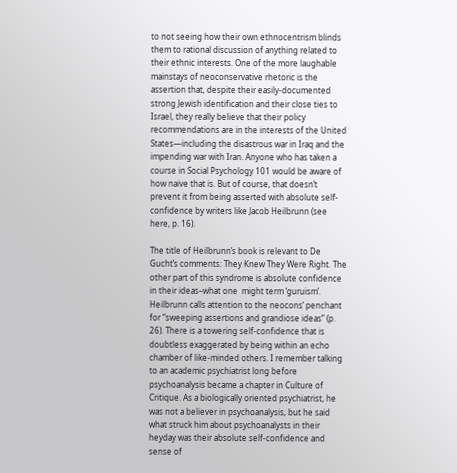to not seeing how their own ethnocentrism blinds them to rational discussion of anything related to their ethnic interests. One of the more laughable mainstays of neoconservative rhetoric is the assertion that, despite their easily-documented strong Jewish identification and their close ties to Israel, they really believe that their policy recommendations are in the interests of the United States—including the disastrous war in Iraq and the impending war with Iran. Anyone who has taken a course in Social Psychology 101 would be aware of how naive that is. But of course, that doesn’t prevent it from being asserted with absolute self-confidence by writers like Jacob Heilbrunn (see here, p. 16).

The title of Heilbrunn’s book is relevant to De Gucht’s comments: They Knew They Were Right. The other part of this syndrome is absolute confidence in their ideas–what one  might term ‘guruism’. Heilbrunn calls attention to the neocons’ penchant for “sweeping assertions and grandiose ideas” (p. 26). There is a towering self-confidence that is doubtless exaggerated by being within an echo chamber of like-minded others. I remember talking to an academic psychiatrist long before psychoanalysis became a chapter in Culture of Critique. As a biologically oriented psychiatrist, he was not a believer in psychoanalysis, but he said what struck him about psychoanalysts in their heyday was their absolute self-confidence and sense of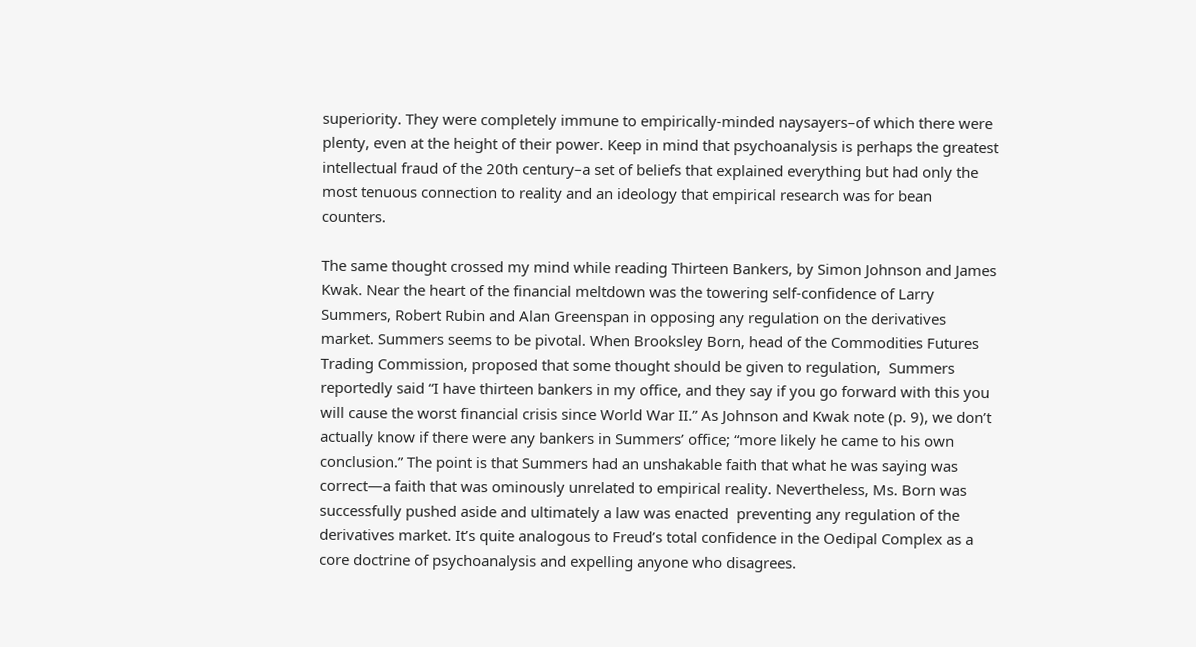superiority. They were completely immune to empirically-minded naysayers–of which there were plenty, even at the height of their power. Keep in mind that psychoanalysis is perhaps the greatest intellectual fraud of the 20th century–a set of beliefs that explained everything but had only the most tenuous connection to reality and an ideology that empirical research was for bean counters.

The same thought crossed my mind while reading Thirteen Bankers, by Simon Johnson and James Kwak. Near the heart of the financial meltdown was the towering self-confidence of Larry Summers, Robert Rubin and Alan Greenspan in opposing any regulation on the derivatives market. Summers seems to be pivotal. When Brooksley Born, head of the Commodities Futures Trading Commission, proposed that some thought should be given to regulation,  Summers reportedly said “I have thirteen bankers in my office, and they say if you go forward with this you will cause the worst financial crisis since World War II.” As Johnson and Kwak note (p. 9), we don’t actually know if there were any bankers in Summers’ office; “more likely he came to his own conclusion.” The point is that Summers had an unshakable faith that what he was saying was correct—a faith that was ominously unrelated to empirical reality. Nevertheless, Ms. Born was successfully pushed aside and ultimately a law was enacted  preventing any regulation of the derivatives market. It’s quite analogous to Freud’s total confidence in the Oedipal Complex as a core doctrine of psychoanalysis and expelling anyone who disagrees.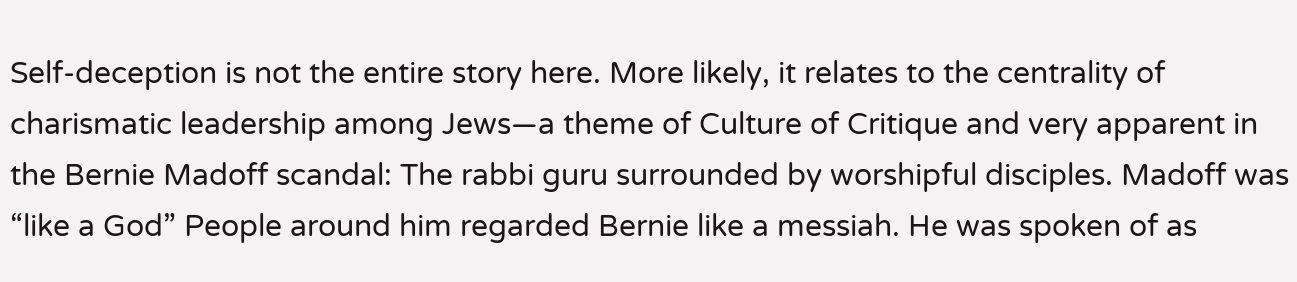Self-deception is not the entire story here. More likely, it relates to the centrality of charismatic leadership among Jews—a theme of Culture of Critique and very apparent in the Bernie Madoff scandal: The rabbi guru surrounded by worshipful disciples. Madoff was “like a God” People around him regarded Bernie like a messiah. He was spoken of as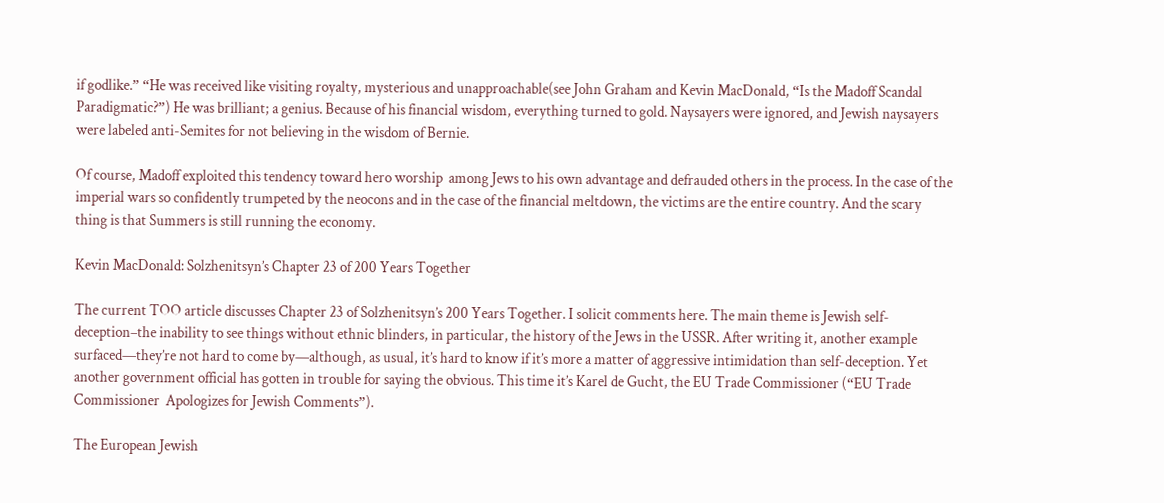if godlike.” “He was received like visiting royalty, mysterious and unapproachable(see John Graham and Kevin MacDonald, “Is the Madoff Scandal Paradigmatic?”) He was brilliant; a genius. Because of his financial wisdom, everything turned to gold. Naysayers were ignored, and Jewish naysayers were labeled anti-Semites for not believing in the wisdom of Bernie.

Of course, Madoff exploited this tendency toward hero worship  among Jews to his own advantage and defrauded others in the process. In the case of the imperial wars so confidently trumpeted by the neocons and in the case of the financial meltdown, the victims are the entire country. And the scary thing is that Summers is still running the economy.

Kevin MacDonald: Solzhenitsyn’s Chapter 23 of 200 Years Together

The current TOO article discusses Chapter 23 of Solzhenitsyn’s 200 Years Together. I solicit comments here. The main theme is Jewish self-deception–the inability to see things without ethnic blinders, in particular, the history of the Jews in the USSR. After writing it, another example surfaced—they’re not hard to come by—although, as usual, it’s hard to know if it’s more a matter of aggressive intimidation than self-deception. Yet another government official has gotten in trouble for saying the obvious. This time it’s Karel de Gucht, the EU Trade Commissioner (“EU Trade Commissioner  Apologizes for Jewish Comments”).

The European Jewish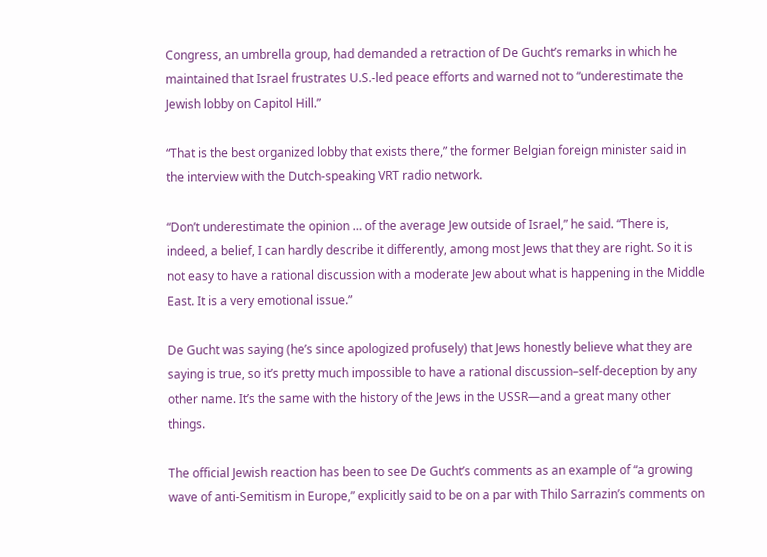Congress, an umbrella group, had demanded a retraction of De Gucht’s remarks in which he maintained that Israel frustrates U.S.-led peace efforts and warned not to “underestimate the Jewish lobby on Capitol Hill.”

“That is the best organized lobby that exists there,” the former Belgian foreign minister said in the interview with the Dutch-speaking VRT radio network.

“Don’t underestimate the opinion … of the average Jew outside of Israel,” he said. “There is, indeed, a belief, I can hardly describe it differently, among most Jews that they are right. So it is not easy to have a rational discussion with a moderate Jew about what is happening in the Middle East. It is a very emotional issue.”

De Gucht was saying (he’s since apologized profusely) that Jews honestly believe what they are saying is true, so it’s pretty much impossible to have a rational discussion–self-deception by any other name. It’s the same with the history of the Jews in the USSR—and a great many other things.

The official Jewish reaction has been to see De Gucht’s comments as an example of “a growing wave of anti-Semitism in Europe,” explicitly said to be on a par with Thilo Sarrazin’s comments on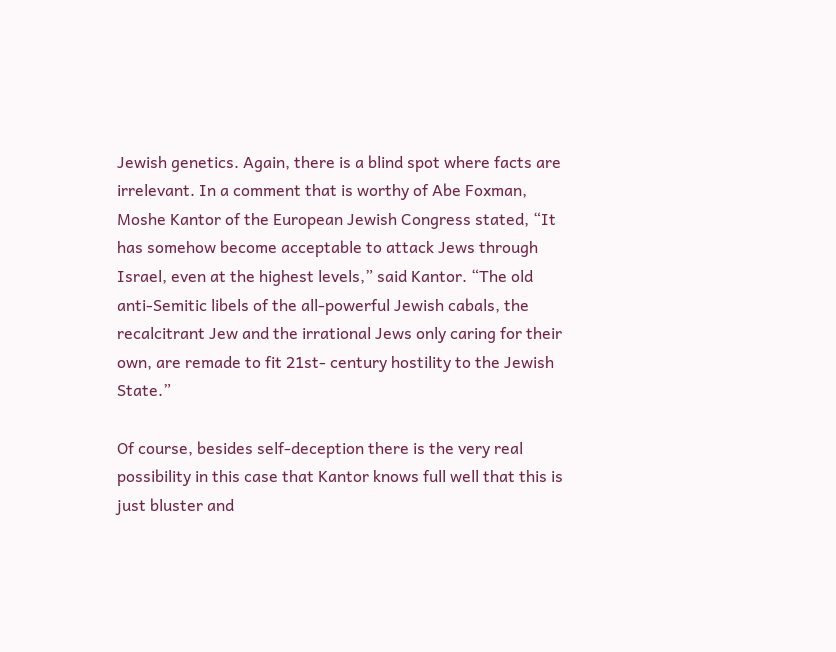Jewish genetics. Again, there is a blind spot where facts are irrelevant. In a comment that is worthy of Abe Foxman, Moshe Kantor of the European Jewish Congress stated, “It has somehow become acceptable to attack Jews through Israel, even at the highest levels,” said Kantor. “The old anti-Semitic libels of the all-powerful Jewish cabals, the recalcitrant Jew and the irrational Jews only caring for their own, are remade to fit 21st- century hostility to the Jewish State.”

Of course, besides self-deception there is the very real possibility in this case that Kantor knows full well that this is just bluster and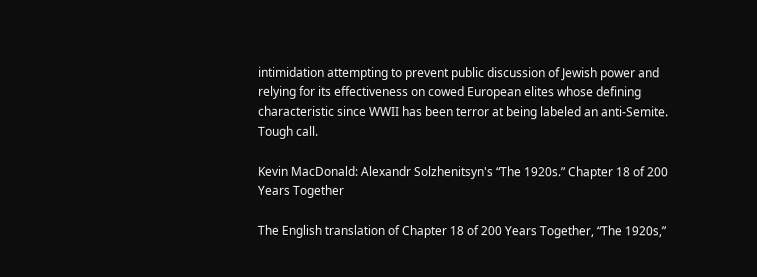intimidation attempting to prevent public discussion of Jewish power and relying for its effectiveness on cowed European elites whose defining characteristic since WWII has been terror at being labeled an anti-Semite. Tough call.

Kevin MacDonald: Alexandr Solzhenitsyn's “The 1920s.” Chapter 18 of 200 Years Together

The English translation of Chapter 18 of 200 Years Together, “The 1920s,”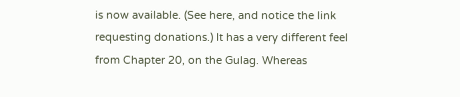is now available. (See here, and notice the link requesting donations.) It has a very different feel from Chapter 20, on the Gulag. Whereas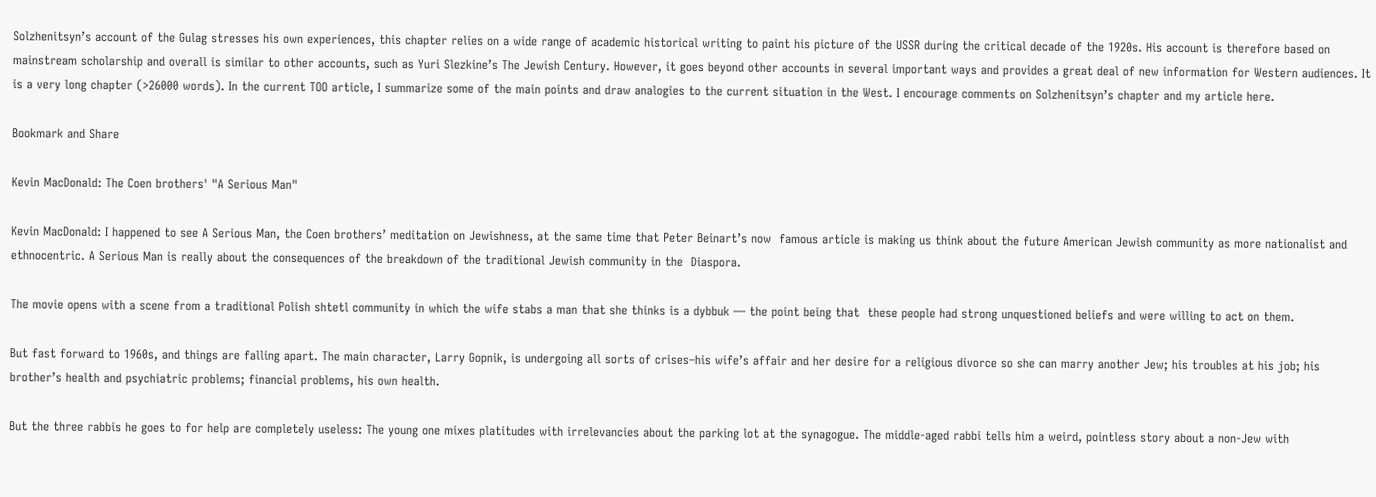Solzhenitsyn’s account of the Gulag stresses his own experiences, this chapter relies on a wide range of academic historical writing to paint his picture of the USSR during the critical decade of the 1920s. His account is therefore based on mainstream scholarship and overall is similar to other accounts, such as Yuri Slezkine’s The Jewish Century. However, it goes beyond other accounts in several important ways and provides a great deal of new information for Western audiences. It is a very long chapter (>26000 words). In the current TOO article, I summarize some of the main points and draw analogies to the current situation in the West. I encourage comments on Solzhenitsyn’s chapter and my article here.

Bookmark and Share

Kevin MacDonald: The Coen brothers' "A Serious Man"

Kevin MacDonald: I happened to see A Serious Man, the Coen brothers’ meditation on Jewishness, at the same time that Peter Beinart’s now  famous article is making us think about the future American Jewish community as more nationalist and ethnocentric. A Serious Man is really about the consequences of the breakdown of the traditional Jewish community in the  Diaspora.

The movie opens with a scene from a traditional Polish shtetl community in which the wife stabs a man that she thinks is a dybbuk — the point being that  these people had strong unquestioned beliefs and were willing to act on them.

But fast forward to 1960s, and things are falling apart. The main character, Larry Gopnik, is undergoing all sorts of crises–his wife’s affair and her desire for a religious divorce so she can marry another Jew; his troubles at his job; his brother’s health and psychiatric problems; financial problems, his own health.

But the three rabbis he goes to for help are completely useless: The young one mixes platitudes with irrelevancies about the parking lot at the synagogue. The middle-aged rabbi tells him a weird, pointless story about a non-Jew with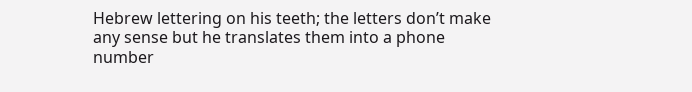Hebrew lettering on his teeth; the letters don’t make any sense but he translates them into a phone number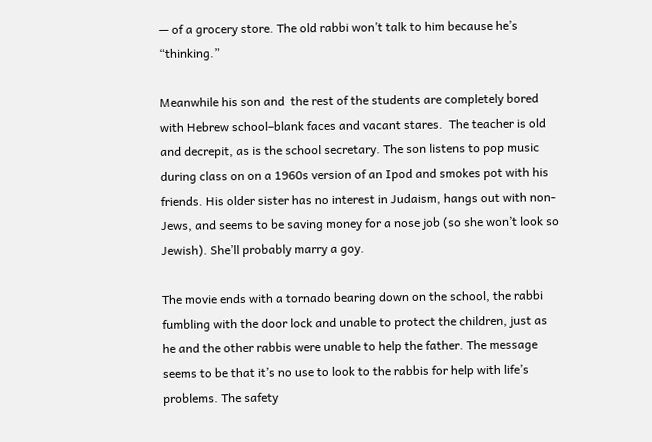— of a grocery store. The old rabbi won’t talk to him because he’s “thinking.”

Meanwhile his son and  the rest of the students are completely bored with Hebrew school–blank faces and vacant stares.  The teacher is old and decrepit, as is the school secretary. The son listens to pop music during class on on a 1960s version of an Ipod and smokes pot with his friends. His older sister has no interest in Judaism, hangs out with non-Jews, and seems to be saving money for a nose job (so she won’t look so Jewish). She’ll probably marry a goy.

The movie ends with a tornado bearing down on the school, the rabbi fumbling with the door lock and unable to protect the children, just as he and the other rabbis were unable to help the father. The message seems to be that it’s no use to look to the rabbis for help with life’s problems. The safety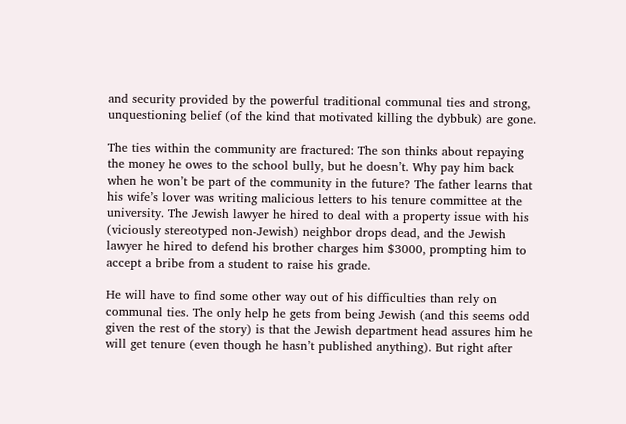and security provided by the powerful traditional communal ties and strong, unquestioning belief (of the kind that motivated killing the dybbuk) are gone.

The ties within the community are fractured: The son thinks about repaying the money he owes to the school bully, but he doesn’t. Why pay him back when he won’t be part of the community in the future? The father learns that his wife’s lover was writing malicious letters to his tenure committee at the university. The Jewish lawyer he hired to deal with a property issue with his (viciously stereotyped non-Jewish) neighbor drops dead, and the Jewish lawyer he hired to defend his brother charges him $3000, prompting him to accept a bribe from a student to raise his grade.

He will have to find some other way out of his difficulties than rely on communal ties. The only help he gets from being Jewish (and this seems odd given the rest of the story) is that the Jewish department head assures him he will get tenure (even though he hasn’t published anything). But right after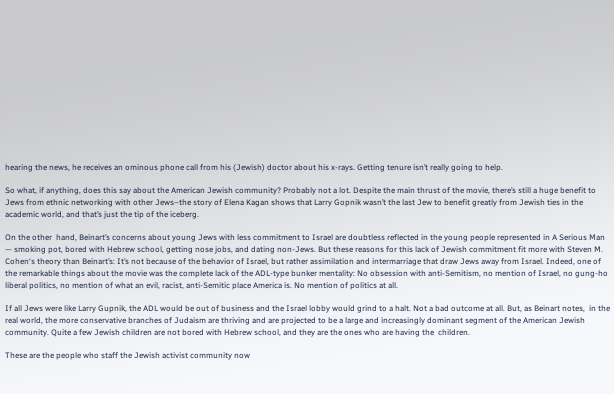hearing the news, he receives an ominous phone call from his (Jewish) doctor about his x-rays. Getting tenure isn’t really going to help.

So what, if anything, does this say about the American Jewish community? Probably not a lot. Despite the main thrust of the movie, there’s still a huge benefit to Jews from ethnic networking with other Jews–the story of Elena Kagan shows that Larry Gopnik wasn’t the last Jew to benefit greatly from Jewish ties in the academic world, and that’s just the tip of the iceberg.

On the other  hand, Beinart’s concerns about young Jews with less commitment to Israel are doubtless reflected in the young people represented in A Serious Man — smoking pot, bored with Hebrew school, getting nose jobs, and dating non-Jews. But these reasons for this lack of Jewish commitment fit more with Steven M. Cohen‘s theory than Beinart’s: It’s not because of the behavior of Israel, but rather assimilation and intermarriage that draw Jews away from Israel. Indeed, one of the remarkable things about the movie was the complete lack of the ADL-type bunker mentality: No obsession with anti-Semitism, no mention of Israel, no gung-ho liberal politics, no mention of what an evil, racist, anti-Semitic place America is. No mention of politics at all.

If all Jews were like Larry Gupnik, the ADL would be out of business and the Israel lobby would grind to a halt. Not a bad outcome at all. But, as Beinart notes,  in the real world, the more conservative branches of Judaism are thriving and are projected to be a large and increasingly dominant segment of the American Jewish community. Quite a few Jewish children are not bored with Hebrew school, and they are the ones who are having the  children.

These are the people who staff the Jewish activist community now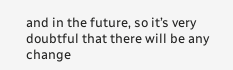and in the future, so it’s very doubtful that there will be any change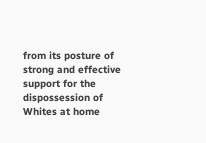from its posture of strong and effective support for the dispossession of Whites at home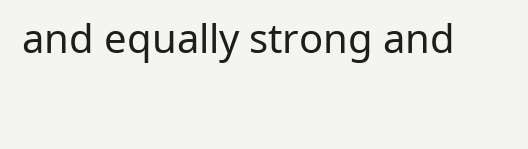and equally strong and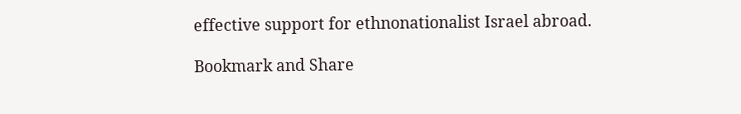effective support for ethnonationalist Israel abroad.

Bookmark and Share